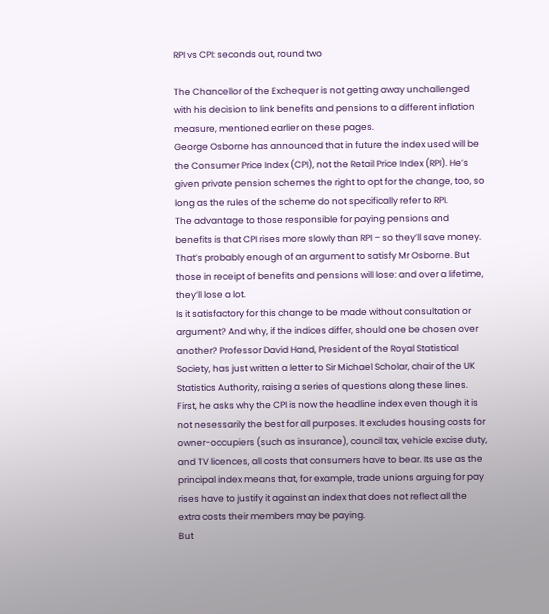RPI vs CPI: seconds out, round two

The Chancellor of the Exchequer is not getting away unchallenged with his decision to link benefits and pensions to a different inflation measure, mentioned earlier on these pages.
George Osborne has announced that in future the index used will be the Consumer Price Index (CPI), not the Retail Price Index (RPI). He’s given private pension schemes the right to opt for the change, too, so long as the rules of the scheme do not specifically refer to RPI.
The advantage to those responsible for paying pensions and benefits is that CPI rises more slowly than RPI – so they’ll save money. That’s probably enough of an argument to satisfy Mr Osborne. But those in receipt of benefits and pensions will lose: and over a lifetime, they’ll lose a lot.
Is it satisfactory for this change to be made without consultation or argument? And why, if the indices differ, should one be chosen over another? Professor David Hand, President of the Royal Statistical Society, has just written a letter to Sir Michael Scholar, chair of the UK Statistics Authority, raising a series of questions along these lines.
First, he asks why the CPI is now the headline index even though it is not nesessarily the best for all purposes. It excludes housing costs for owner-occupiers (such as insurance), council tax, vehicle excise duty, and TV licences, all costs that consumers have to bear. Its use as the principal index means that, for example, trade unions arguing for pay rises have to justify it against an index that does not reflect all the extra costs their members may be paying.
But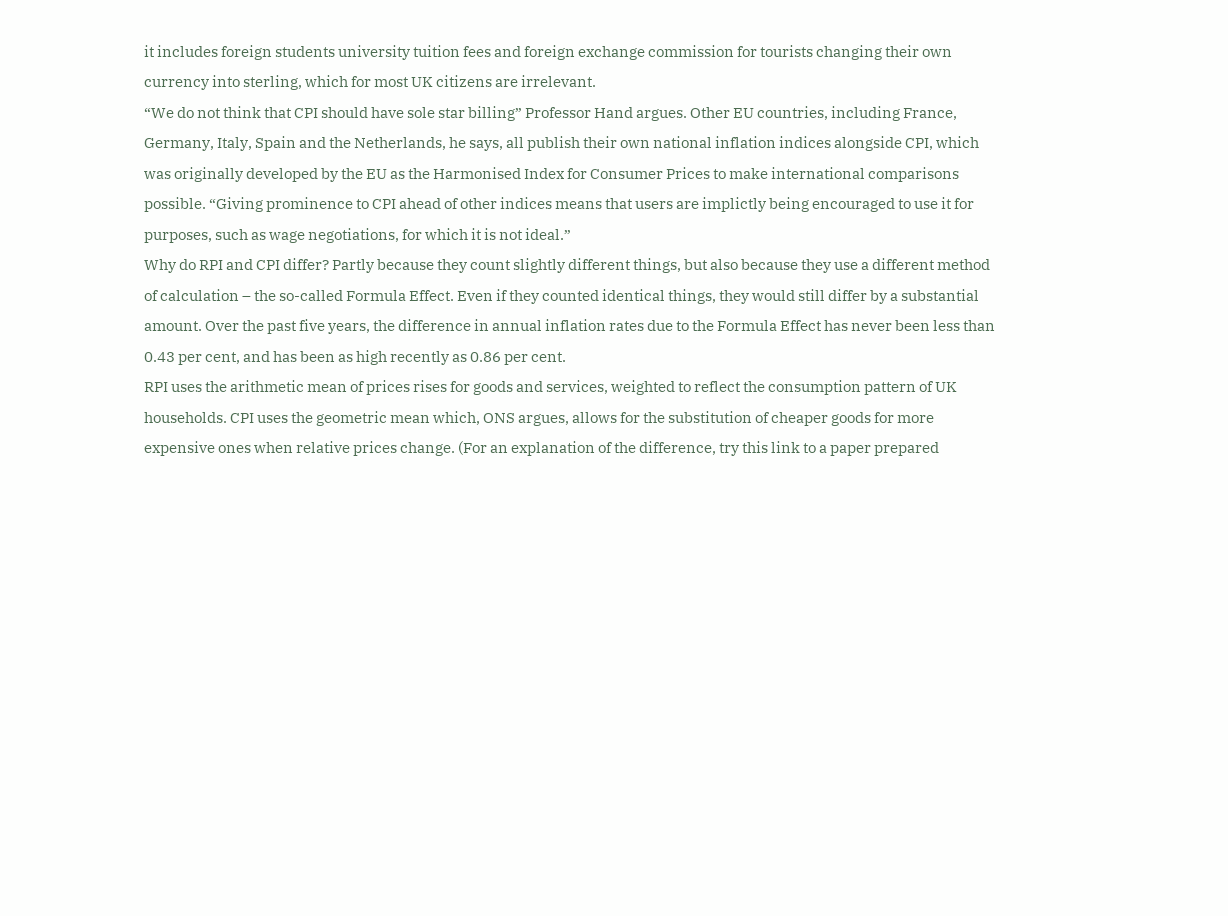it includes foreign students university tuition fees and foreign exchange commission for tourists changing their own currency into sterling, which for most UK citizens are irrelevant.
“We do not think that CPI should have sole star billing” Professor Hand argues. Other EU countries, including France, Germany, Italy, Spain and the Netherlands, he says, all publish their own national inflation indices alongside CPI, which was originally developed by the EU as the Harmonised Index for Consumer Prices to make international comparisons possible. “Giving prominence to CPI ahead of other indices means that users are implictly being encouraged to use it for purposes, such as wage negotiations, for which it is not ideal.”
Why do RPI and CPI differ? Partly because they count slightly different things, but also because they use a different method of calculation – the so-called Formula Effect. Even if they counted identical things, they would still differ by a substantial amount. Over the past five years, the difference in annual inflation rates due to the Formula Effect has never been less than 0.43 per cent, and has been as high recently as 0.86 per cent.
RPI uses the arithmetic mean of prices rises for goods and services, weighted to reflect the consumption pattern of UK households. CPI uses the geometric mean which, ONS argues, allows for the substitution of cheaper goods for more expensive ones when relative prices change. (For an explanation of the difference, try this link to a paper prepared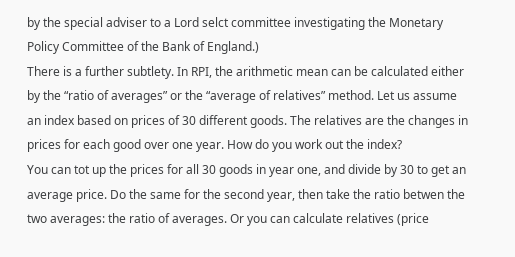by the special adviser to a Lord selct committee investigating the Monetary Policy Committee of the Bank of England.)
There is a further subtlety. In RPI, the arithmetic mean can be calculated either by the “ratio of averages” or the “average of relatives” method. Let us assume an index based on prices of 30 different goods. The relatives are the changes in prices for each good over one year. How do you work out the index?
You can tot up the prices for all 30 goods in year one, and divide by 30 to get an average price. Do the same for the second year, then take the ratio betwen the two averages: the ratio of averages. Or you can calculate relatives (price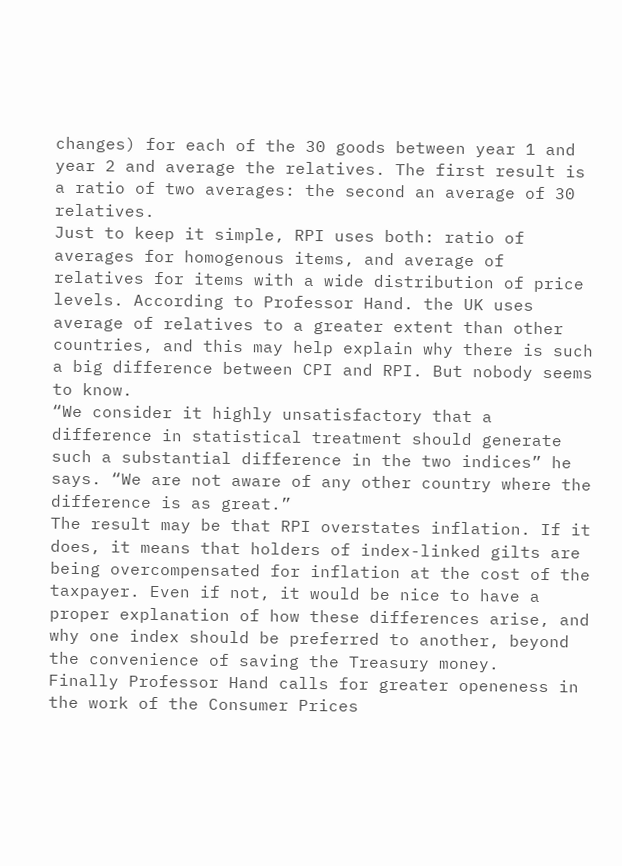changes) for each of the 30 goods between year 1 and year 2 and average the relatives. The first result is a ratio of two averages: the second an average of 30 relatives.
Just to keep it simple, RPI uses both: ratio of averages for homogenous items, and average of relatives for items with a wide distribution of price levels. According to Professor Hand. the UK uses average of relatives to a greater extent than other countries, and this may help explain why there is such a big difference between CPI and RPI. But nobody seems to know.
“We consider it highly unsatisfactory that a difference in statistical treatment should generate such a substantial difference in the two indices” he says. “We are not aware of any other country where the difference is as great.”
The result may be that RPI overstates inflation. If it does, it means that holders of index-linked gilts are being overcompensated for inflation at the cost of the taxpayer. Even if not, it would be nice to have a proper explanation of how these differences arise, and why one index should be preferred to another, beyond the convenience of saving the Treasury money.
Finally Professor Hand calls for greater openeness in the work of the Consumer Prices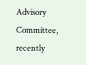Advisory Committee, recently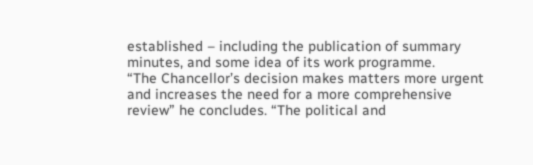established – including the publication of summary minutes, and some idea of its work programme.
“The Chancellor’s decision makes matters more urgent and increases the need for a more comprehensive review” he concludes. “The political and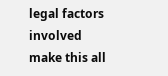legal factors involved make this all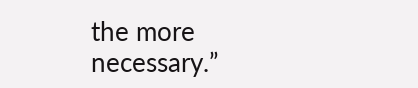the more necessary.”